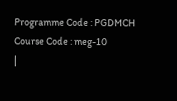Programme Code : PGDMCH
Course Code : meg-10
|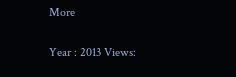More

Year : 2013 Views: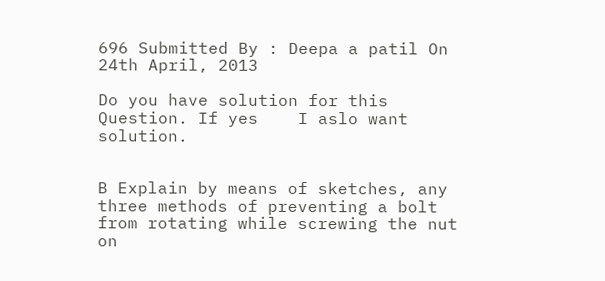696 Submitted By : Deepa a patil On 24th April, 2013

Do you have solution for this Question. If yes    I aslo want solution.


B Explain by means of sketches, any three methods of preventing a bolt from rotating while screwing the nut on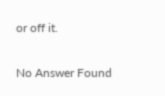or off it.

No Answer Found